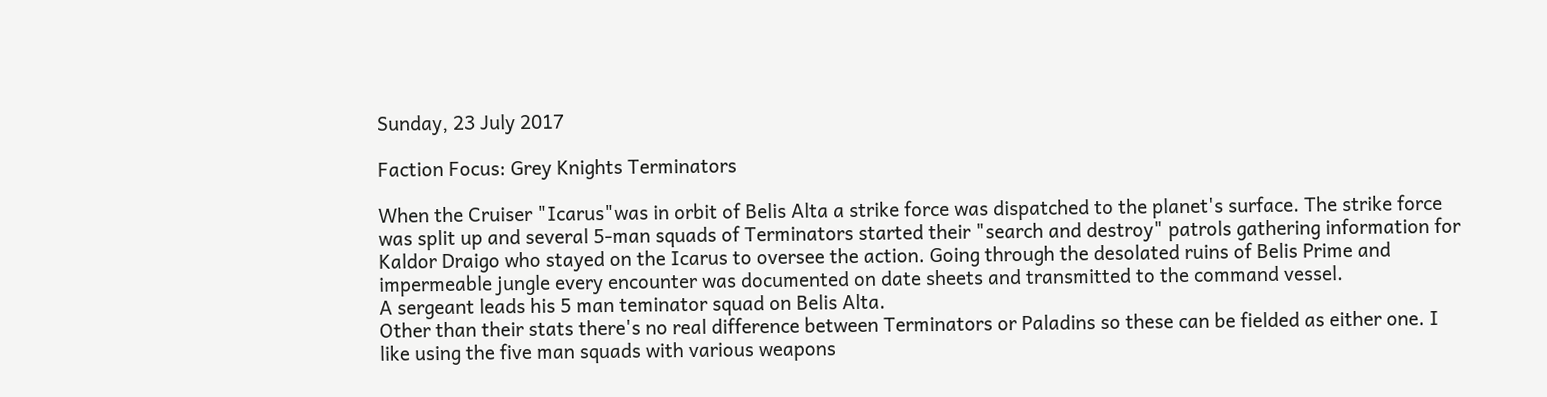Sunday, 23 July 2017

Faction Focus: Grey Knights Terminators

When the Cruiser "Icarus"was in orbit of Belis Alta a strike force was dispatched to the planet's surface. The strike force was split up and several 5-man squads of Terminators started their "search and destroy" patrols gathering information for Kaldor Draigo who stayed on the Icarus to oversee the action. Going through the desolated ruins of Belis Prime and impermeable jungle every encounter was documented on date sheets and transmitted to the command vessel.
A sergeant leads his 5 man teminator squad on Belis Alta.
Other than their stats there's no real difference between Terminators or Paladins so these can be fielded as either one. I like using the five man squads with various weapons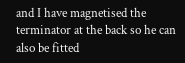and I have magnetised the terminator at the back so he can also be fitted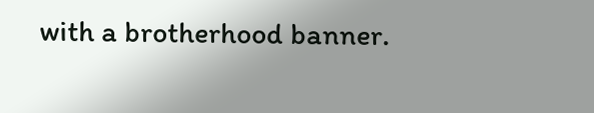with a brotherhood banner.